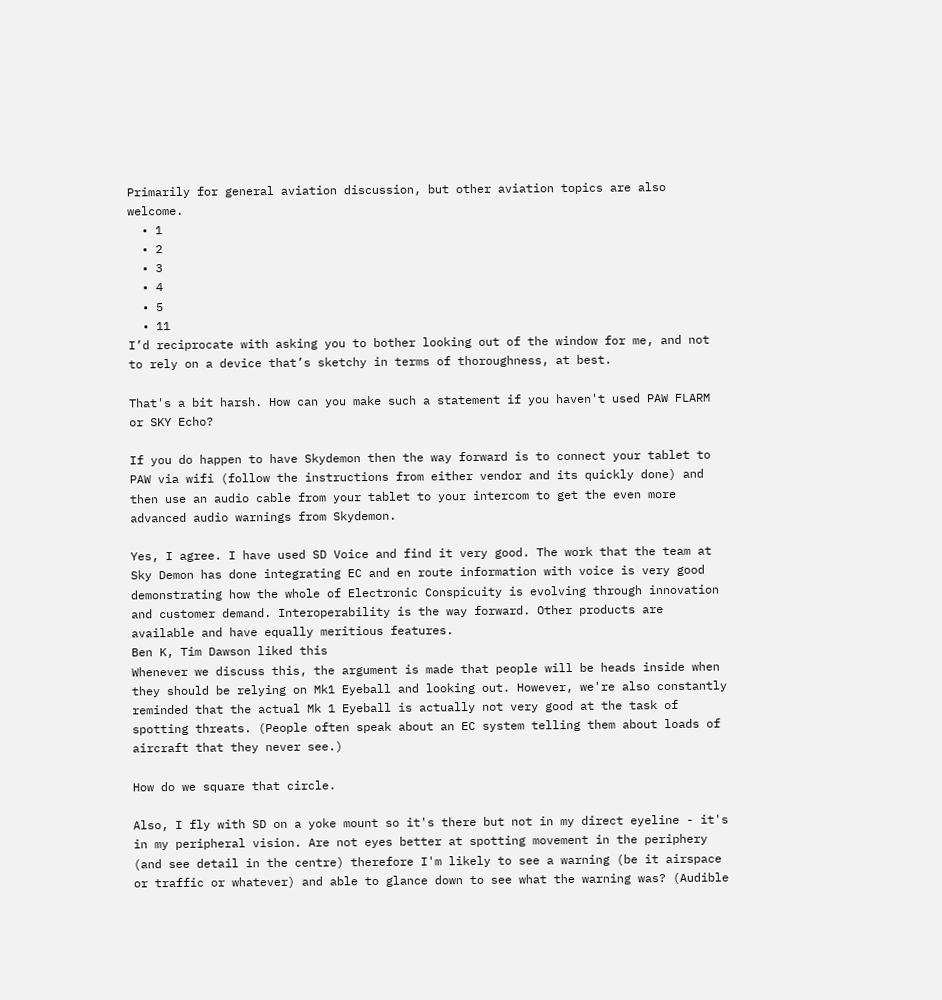Primarily for general aviation discussion, but other aviation topics are also welcome.
  • 1
  • 2
  • 3
  • 4
  • 5
  • 11
I’d reciprocate with asking you to bother looking out of the window for me, and not to rely on a device that’s sketchy in terms of thoroughness, at best.

That's a bit harsh. How can you make such a statement if you haven't used PAW FLARM or SKY Echo?

If you do happen to have Skydemon then the way forward is to connect your tablet to PAW via wifi (follow the instructions from either vendor and its quickly done) and then use an audio cable from your tablet to your intercom to get the even more advanced audio warnings from Skydemon.

Yes, I agree. I have used SD Voice and find it very good. The work that the team at Sky Demon has done integrating EC and en route information with voice is very good demonstrating how the whole of Electronic Conspicuity is evolving through innovation and customer demand. Interoperability is the way forward. Other products are available and have equally meritious features.
Ben K, Tim Dawson liked this
Whenever we discuss this, the argument is made that people will be heads inside when they should be relying on Mk1 Eyeball and looking out. However, we're also constantly reminded that the actual Mk 1 Eyeball is actually not very good at the task of spotting threats. (People often speak about an EC system telling them about loads of aircraft that they never see.)

How do we square that circle.

Also, I fly with SD on a yoke mount so it's there but not in my direct eyeline - it's in my peripheral vision. Are not eyes better at spotting movement in the periphery (and see detail in the centre) therefore I'm likely to see a warning (be it airspace or traffic or whatever) and able to glance down to see what the warning was? (Audible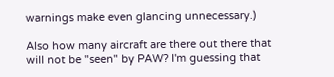warnings make even glancing unnecessary.)

Also how many aircraft are there out there that will not be "seen" by PAW? I'm guessing that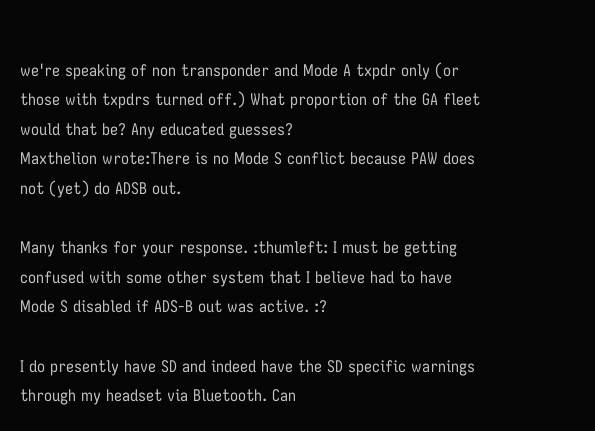we're speaking of non transponder and Mode A txpdr only (or those with txpdrs turned off.) What proportion of the GA fleet would that be? Any educated guesses?
Maxthelion wrote:There is no Mode S conflict because PAW does not (yet) do ADSB out.

Many thanks for your response. :thumleft: I must be getting confused with some other system that I believe had to have Mode S disabled if ADS-B out was active. :?

I do presently have SD and indeed have the SD specific warnings through my headset via Bluetooth. Can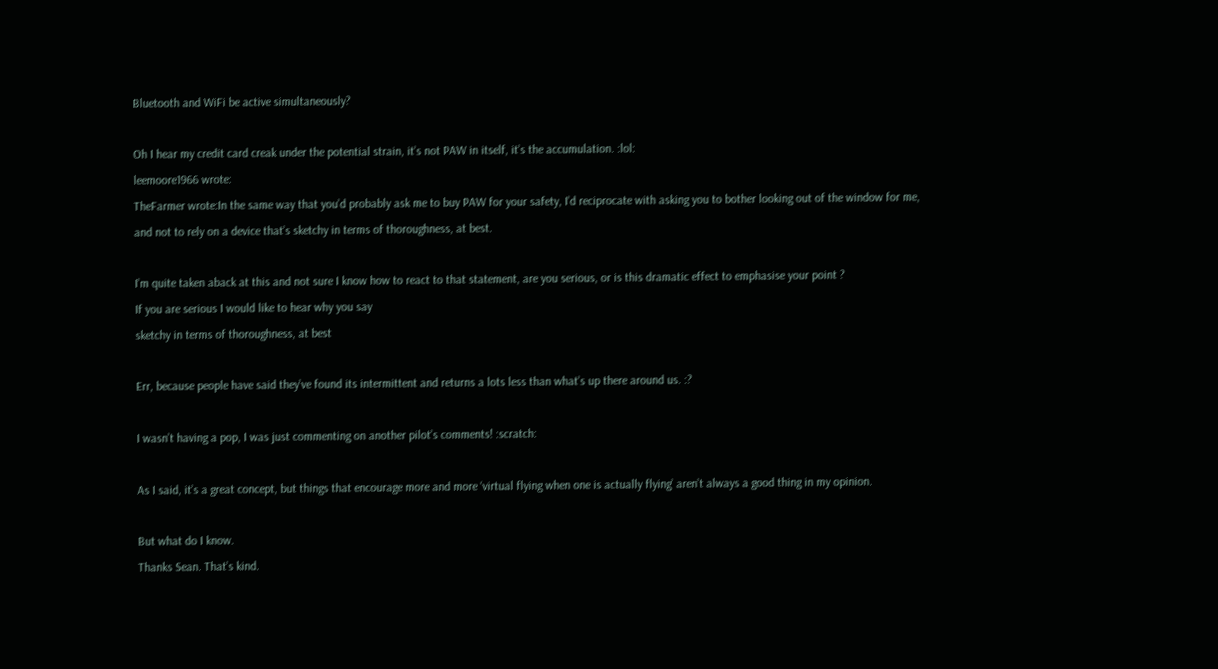Bluetooth and WiFi be active simultaneously?

Oh I hear my credit card creak under the potential strain, it’s not PAW in itself, it’s the accumulation. :lol:
leemoore1966 wrote:
TheFarmer wrote:In the same way that you’d probably ask me to buy PAW for your safety, I’d reciprocate with asking you to bother looking out of the window for me, and not to rely on a device that’s sketchy in terms of thoroughness, at best.

I’m quite taken aback at this and not sure I know how to react to that statement, are you serious, or is this dramatic effect to emphasise your point ?
If you are serious I would like to hear why you say
sketchy in terms of thoroughness, at best

Err, because people have said they’ve found its intermittent and returns a lots less than what’s up there around us. :?

I wasn’t having a pop, I was just commenting on another pilot’s comments! :scratch:

As I said, it’s a great concept, but things that encourage more and more ‘virtual flying when one is actually flying’ aren’t always a good thing in my opinion.

But what do I know.
Thanks Sean. That’s kind.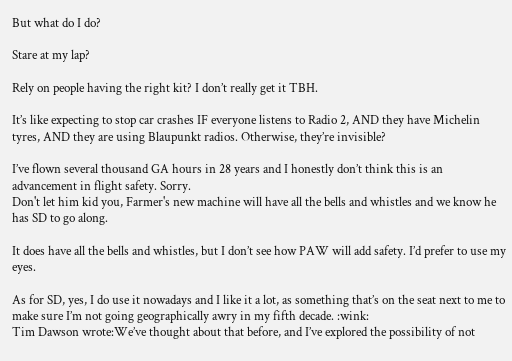But what do I do?

Stare at my lap?

Rely on people having the right kit? I don’t really get it TBH.

It’s like expecting to stop car crashes IF everyone listens to Radio 2, AND they have Michelin tyres, AND they are using Blaupunkt radios. Otherwise, they’re invisible?

I’ve flown several thousand GA hours in 28 years and I honestly don’t think this is an advancement in flight safety. Sorry.
Don't let him kid you, Farmer's new machine will have all the bells and whistles and we know he has SD to go along.

It does have all the bells and whistles, but I don’t see how PAW will add safety. I’d prefer to use my eyes.

As for SD, yes, I do use it nowadays and I like it a lot, as something that’s on the seat next to me to make sure I’m not going geographically awry in my fifth decade. :wink:
Tim Dawson wrote:We’ve thought about that before, and I’ve explored the possibility of not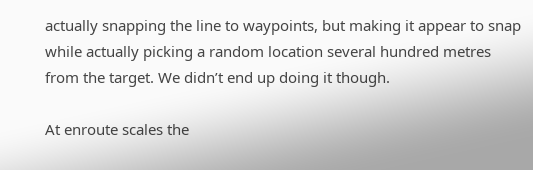actually snapping the line to waypoints, but making it appear to snap while actually picking a random location several hundred metres from the target. We didn’t end up doing it though.

At enroute scales the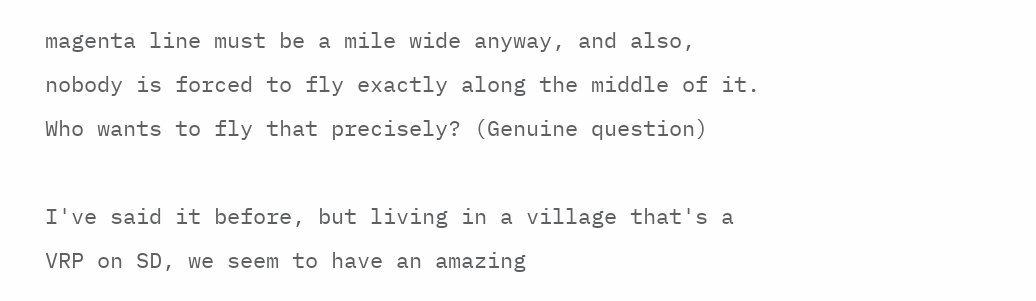magenta line must be a mile wide anyway, and also, nobody is forced to fly exactly along the middle of it. Who wants to fly that precisely? (Genuine question)

I've said it before, but living in a village that's a VRP on SD, we seem to have an amazing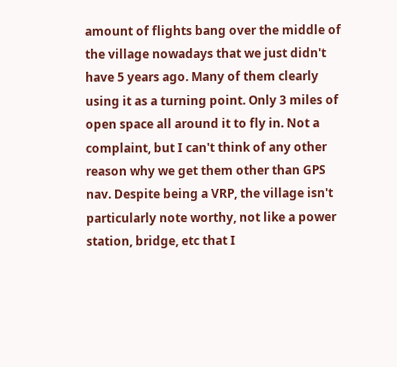amount of flights bang over the middle of the village nowadays that we just didn't have 5 years ago. Many of them clearly using it as a turning point. Only 3 miles of open space all around it to fly in. Not a complaint, but I can't think of any other reason why we get them other than GPS nav. Despite being a VRP, the village isn't particularly note worthy, not like a power station, bridge, etc that I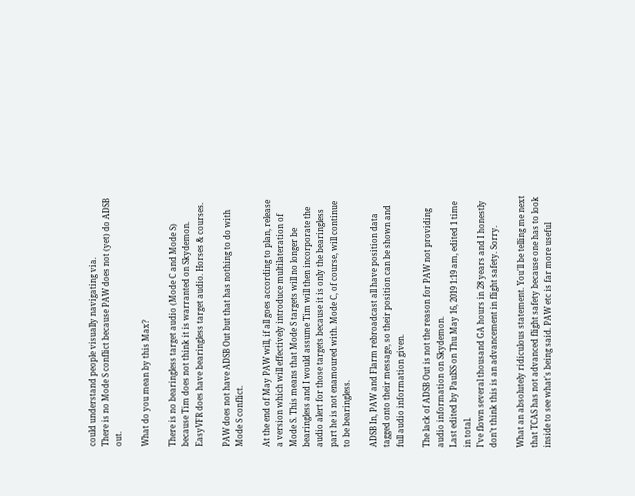could understand people visually navigating via.
There is no Mode S conflict because PAW does not (yet) do ADSB out.

What do you mean by this Max?

There is no bearingless target audio (Mode C and Mode S) because Tim does not think it is warranted on Skydemon. EasyVFR does have bearingless target audio. Horses & courses.

PAW does not have ADSB Out but that has nothing to do with Mode S conflict.

At the end of May PAW will, if all goes according to plan, release a version which will effectively introduce multilateration of Mode S. This means that Mode S targets will no longer be bearingless and I would assume Tim will then incorporate the audio alert for those targets because it is only the bearingless part he is not enamoured with. Mode C, of course, will continue to be bearingless.

ADSB In, PAW and Flarm rebroadcast all have position data tagged onto their message, so their position can be shown and full audio information given.

The lack of ADSB Out is not the reason for PAW not providing audio information on Skydemon.
Last edited by PaulSS on Thu May 16, 2019 1:19 am, edited 1 time in total.
I’ve flown several thousand GA hours in 28 years and I honestly don’t think this is an advancement in flight safety. Sorry.

What an absolutely ridiculous statement. You'll be telling me next that TCAS has not advanced flight safety because one has to look inside to see what's being said. PAW etc is far more useful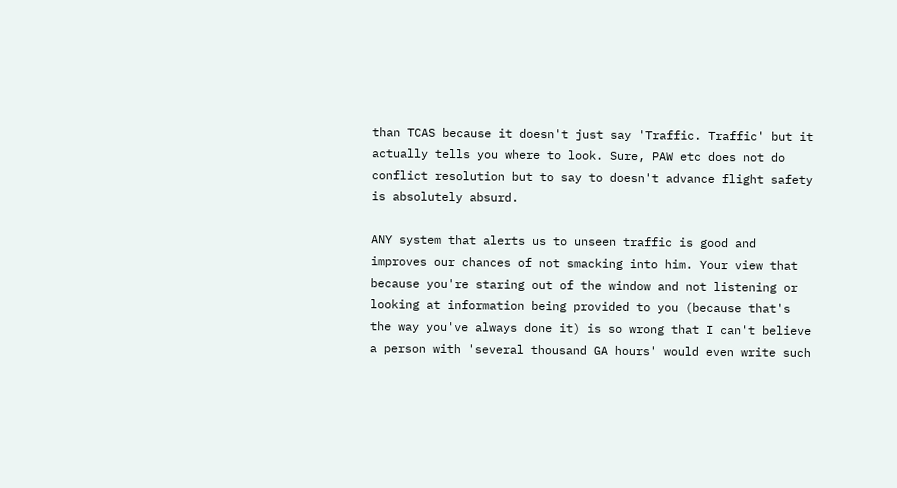than TCAS because it doesn't just say 'Traffic. Traffic' but it actually tells you where to look. Sure, PAW etc does not do conflict resolution but to say to doesn't advance flight safety is absolutely absurd.

ANY system that alerts us to unseen traffic is good and improves our chances of not smacking into him. Your view that because you're staring out of the window and not listening or looking at information being provided to you (because that's the way you've always done it) is so wrong that I can't believe a person with 'several thousand GA hours' would even write such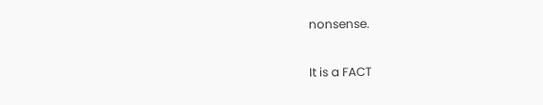nonsense.

It is a FACT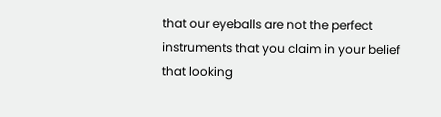that our eyeballs are not the perfect instruments that you claim in your belief that looking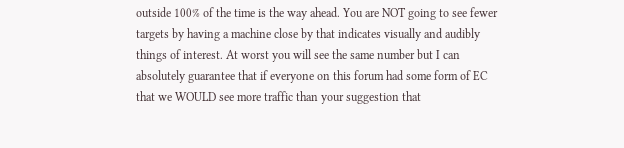outside 100% of the time is the way ahead. You are NOT going to see fewer targets by having a machine close by that indicates visually and audibly things of interest. At worst you will see the same number but I can absolutely guarantee that if everyone on this forum had some form of EC that we WOULD see more traffic than your suggestion that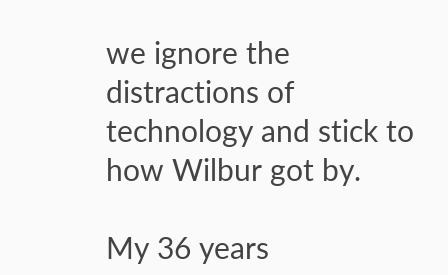we ignore the distractions of technology and stick to how Wilbur got by.

My 36 years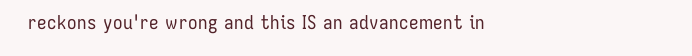reckons you're wrong and this IS an advancement in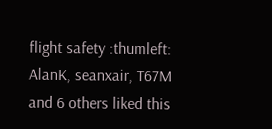flight safety :thumleft:
AlanK, seanxair, T67M and 6 others liked this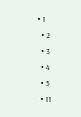• 1
  • 2
  • 3
  • 4
  • 5
  • 11